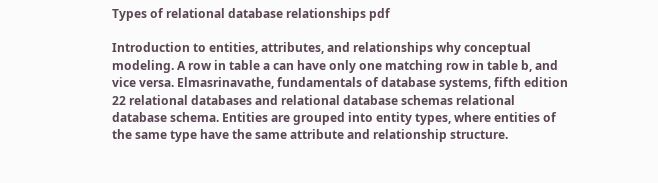Types of relational database relationships pdf

Introduction to entities, attributes, and relationships why conceptual modeling. A row in table a can have only one matching row in table b, and vice versa. Elmasrinavathe, fundamentals of database systems, fifth edition 22 relational databases and relational database schemas relational database schema. Entities are grouped into entity types, where entities of the same type have the same attribute and relationship structure.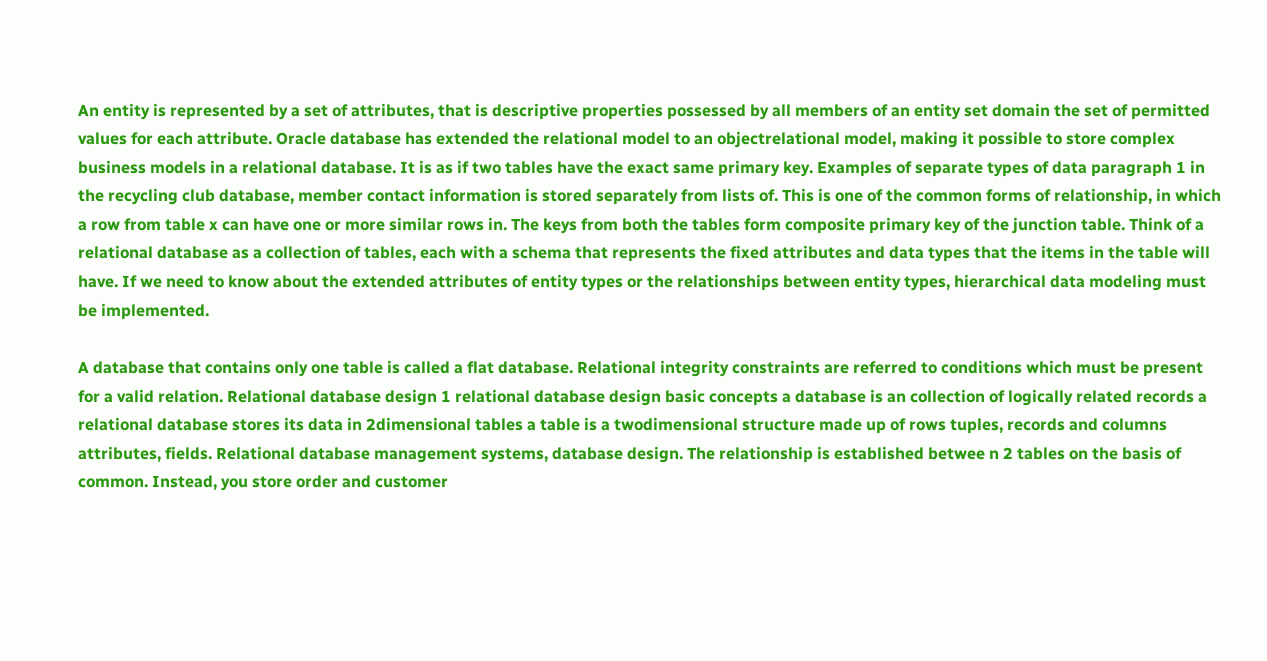An entity is represented by a set of attributes, that is descriptive properties possessed by all members of an entity set domain the set of permitted values for each attribute. Oracle database has extended the relational model to an objectrelational model, making it possible to store complex business models in a relational database. It is as if two tables have the exact same primary key. Examples of separate types of data paragraph 1 in the recycling club database, member contact information is stored separately from lists of. This is one of the common forms of relationship, in which a row from table x can have one or more similar rows in. The keys from both the tables form composite primary key of the junction table. Think of a relational database as a collection of tables, each with a schema that represents the fixed attributes and data types that the items in the table will have. If we need to know about the extended attributes of entity types or the relationships between entity types, hierarchical data modeling must be implemented.

A database that contains only one table is called a flat database. Relational integrity constraints are referred to conditions which must be present for a valid relation. Relational database design 1 relational database design basic concepts a database is an collection of logically related records a relational database stores its data in 2dimensional tables a table is a twodimensional structure made up of rows tuples, records and columns attributes, fields. Relational database management systems, database design. The relationship is established betwee n 2 tables on the basis of common. Instead, you store order and customer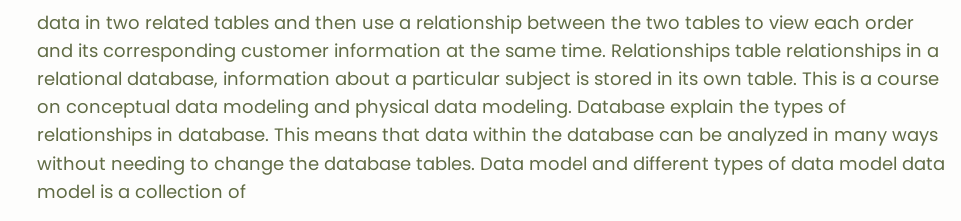data in two related tables and then use a relationship between the two tables to view each order and its corresponding customer information at the same time. Relationships table relationships in a relational database, information about a particular subject is stored in its own table. This is a course on conceptual data modeling and physical data modeling. Database explain the types of relationships in database. This means that data within the database can be analyzed in many ways without needing to change the database tables. Data model and different types of data model data model is a collection of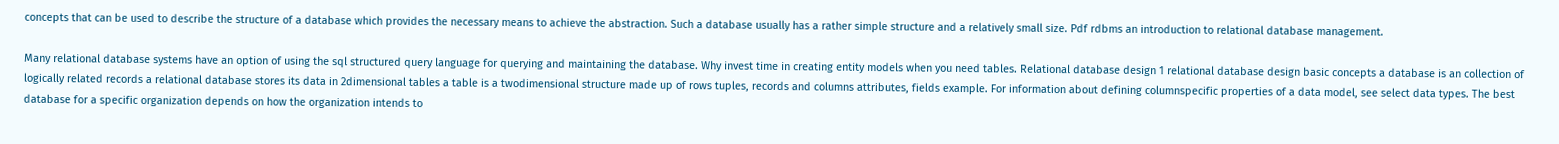concepts that can be used to describe the structure of a database which provides the necessary means to achieve the abstraction. Such a database usually has a rather simple structure and a relatively small size. Pdf rdbms an introduction to relational database management.

Many relational database systems have an option of using the sql structured query language for querying and maintaining the database. Why invest time in creating entity models when you need tables. Relational database design 1 relational database design basic concepts a database is an collection of logically related records a relational database stores its data in 2dimensional tables a table is a twodimensional structure made up of rows tuples, records and columns attributes, fields example. For information about defining columnspecific properties of a data model, see select data types. The best database for a specific organization depends on how the organization intends to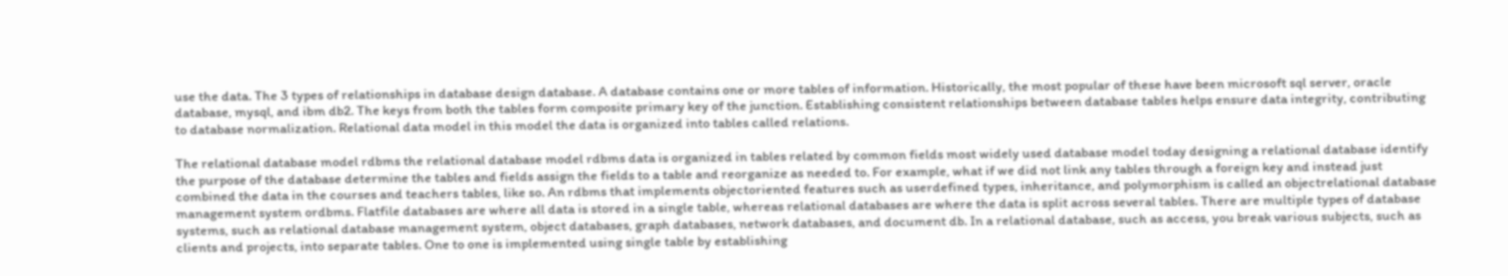use the data. The 3 types of relationships in database design database. A database contains one or more tables of information. Historically, the most popular of these have been microsoft sql server, oracle database, mysql, and ibm db2. The keys from both the tables form composite primary key of the junction. Establishing consistent relationships between database tables helps ensure data integrity, contributing to database normalization. Relational data model in this model the data is organized into tables called relations.

The relational database model rdbms the relational database model rdbms data is organized in tables related by common fields most widely used database model today designing a relational database identify the purpose of the database determine the tables and fields assign the fields to a table and reorganize as needed to. For example, what if we did not link any tables through a foreign key and instead just combined the data in the courses and teachers tables, like so. An rdbms that implements objectoriented features such as userdefined types, inheritance, and polymorphism is called an objectrelational database management system ordbms. Flatfile databases are where all data is stored in a single table, whereas relational databases are where the data is split across several tables. There are multiple types of database systems, such as relational database management system, object databases, graph databases, network databases, and document db. In a relational database, such as access, you break various subjects, such as clients and projects, into separate tables. One to one is implemented using single table by establishing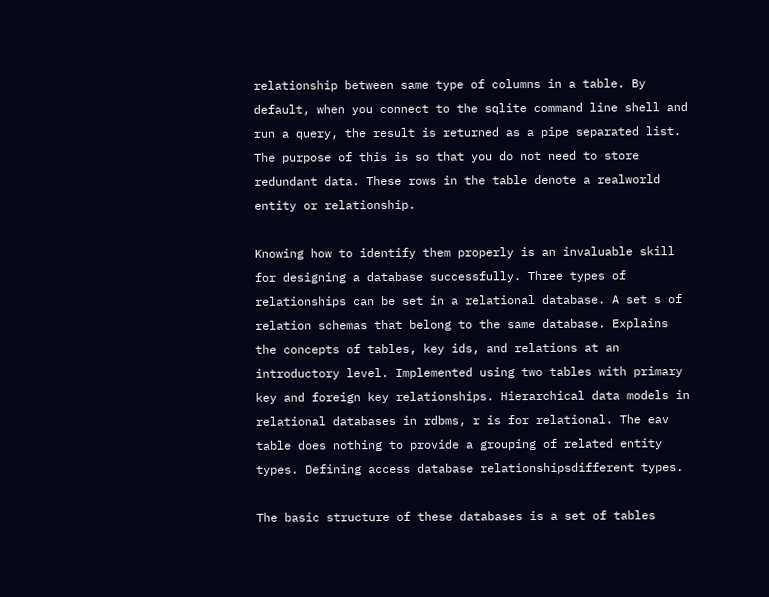relationship between same type of columns in a table. By default, when you connect to the sqlite command line shell and run a query, the result is returned as a pipe separated list. The purpose of this is so that you do not need to store redundant data. These rows in the table denote a realworld entity or relationship.

Knowing how to identify them properly is an invaluable skill for designing a database successfully. Three types of relationships can be set in a relational database. A set s of relation schemas that belong to the same database. Explains the concepts of tables, key ids, and relations at an introductory level. Implemented using two tables with primary key and foreign key relationships. Hierarchical data models in relational databases in rdbms, r is for relational. The eav table does nothing to provide a grouping of related entity types. Defining access database relationshipsdifferent types.

The basic structure of these databases is a set of tables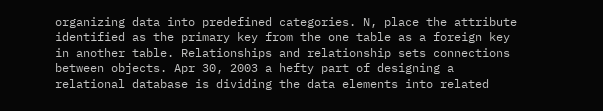organizing data into predefined categories. N, place the attribute identified as the primary key from the one table as a foreign key in another table. Relationships and relationship sets connections between objects. Apr 30, 2003 a hefty part of designing a relational database is dividing the data elements into related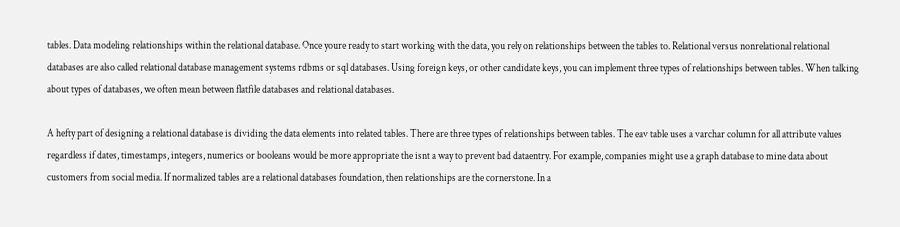tables. Data modeling relationships within the relational database. Once youre ready to start working with the data, you rely on relationships between the tables to. Relational versus nonrelational relational databases are also called relational database management systems rdbms or sql databases. Using foreign keys, or other candidate keys, you can implement three types of relationships between tables. When talking about types of databases, we often mean between flatfile databases and relational databases.

A hefty part of designing a relational database is dividing the data elements into related tables. There are three types of relationships between tables. The eav table uses a varchar column for all attribute values regardless if dates, timestamps, integers, numerics or booleans would be more appropriate the isnt a way to prevent bad dataentry. For example, companies might use a graph database to mine data about customers from social media. If normalized tables are a relational databases foundation, then relationships are the cornerstone. In a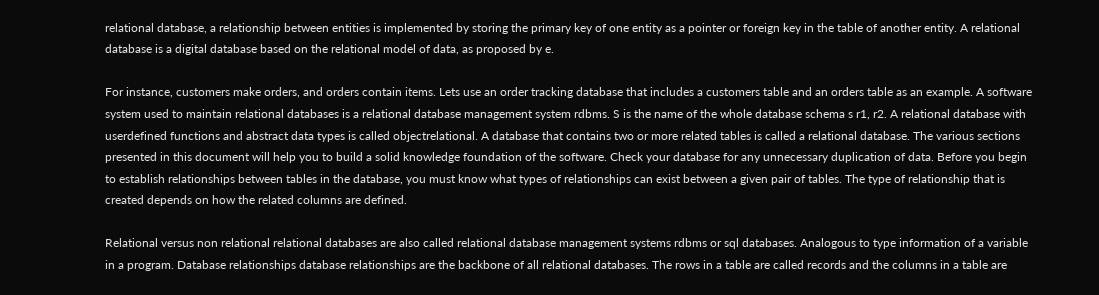relational database, a relationship between entities is implemented by storing the primary key of one entity as a pointer or foreign key in the table of another entity. A relational database is a digital database based on the relational model of data, as proposed by e.

For instance, customers make orders, and orders contain items. Lets use an order tracking database that includes a customers table and an orders table as an example. A software system used to maintain relational databases is a relational database management system rdbms. S is the name of the whole database schema s r1, r2. A relational database with userdefined functions and abstract data types is called objectrelational. A database that contains two or more related tables is called a relational database. The various sections presented in this document will help you to build a solid knowledge foundation of the software. Check your database for any unnecessary duplication of data. Before you begin to establish relationships between tables in the database, you must know what types of relationships can exist between a given pair of tables. The type of relationship that is created depends on how the related columns are defined.

Relational versus non relational relational databases are also called relational database management systems rdbms or sql databases. Analogous to type information of a variable in a program. Database relationships database relationships are the backbone of all relational databases. The rows in a table are called records and the columns in a table are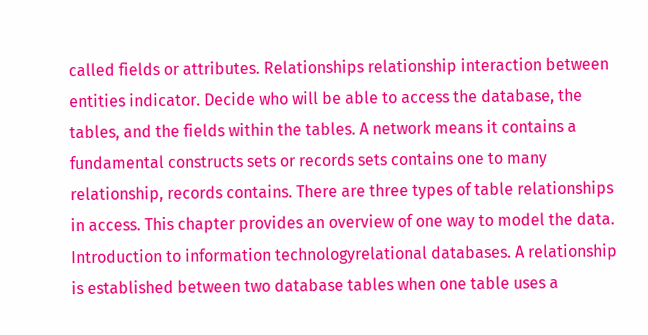called fields or attributes. Relationships relationship interaction between entities indicator. Decide who will be able to access the database, the tables, and the fields within the tables. A network means it contains a fundamental constructs sets or records sets contains one to many relationship, records contains. There are three types of table relationships in access. This chapter provides an overview of one way to model the data. Introduction to information technologyrelational databases. A relationship is established between two database tables when one table uses a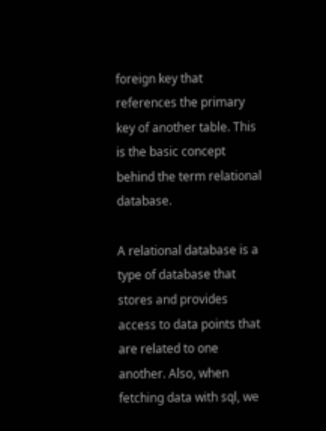foreign key that references the primary key of another table. This is the basic concept behind the term relational database.

A relational database is a type of database that stores and provides access to data points that are related to one another. Also, when fetching data with sql, we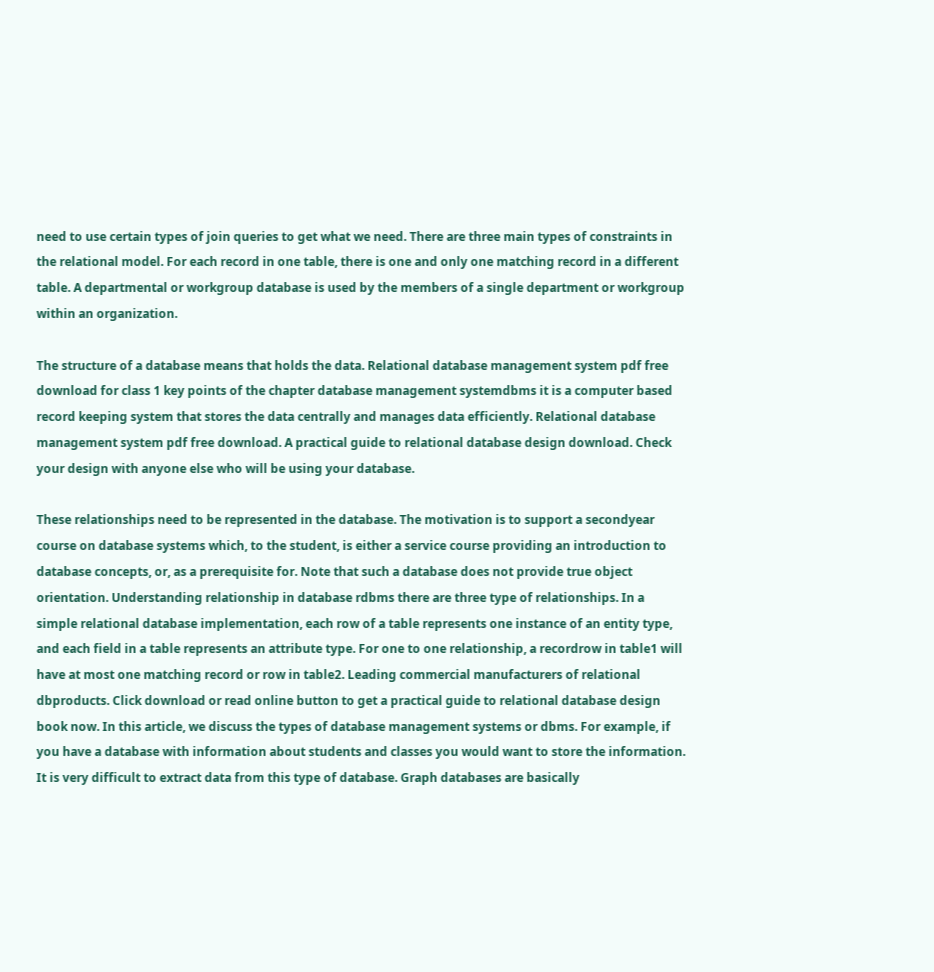need to use certain types of join queries to get what we need. There are three main types of constraints in the relational model. For each record in one table, there is one and only one matching record in a different table. A departmental or workgroup database is used by the members of a single department or workgroup within an organization.

The structure of a database means that holds the data. Relational database management system pdf free download for class 1 key points of the chapter database management systemdbms it is a computer based record keeping system that stores the data centrally and manages data efficiently. Relational database management system pdf free download. A practical guide to relational database design download. Check your design with anyone else who will be using your database.

These relationships need to be represented in the database. The motivation is to support a secondyear course on database systems which, to the student, is either a service course providing an introduction to database concepts, or, as a prerequisite for. Note that such a database does not provide true object orientation. Understanding relationship in database rdbms there are three type of relationships. In a simple relational database implementation, each row of a table represents one instance of an entity type, and each field in a table represents an attribute type. For one to one relationship, a recordrow in table1 will have at most one matching record or row in table2. Leading commercial manufacturers of relational dbproducts. Click download or read online button to get a practical guide to relational database design book now. In this article, we discuss the types of database management systems or dbms. For example, if you have a database with information about students and classes you would want to store the information. It is very difficult to extract data from this type of database. Graph databases are basically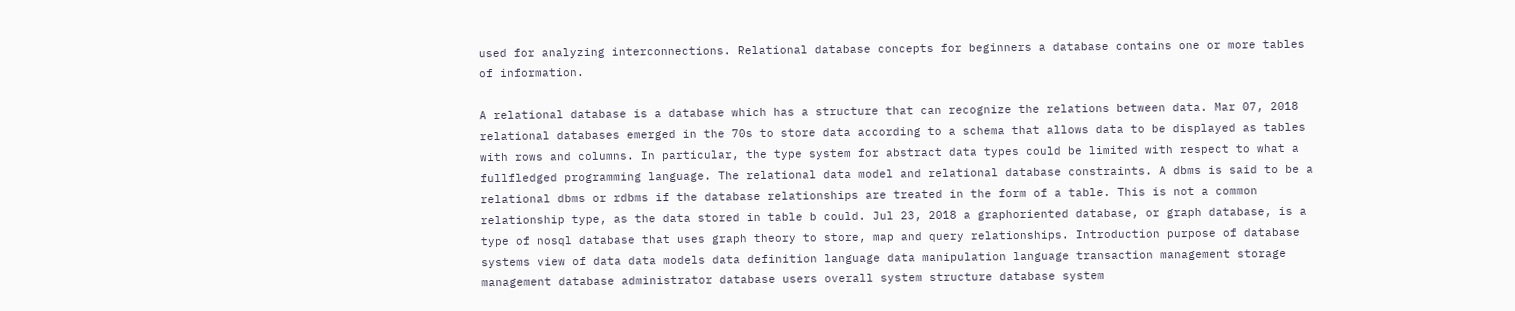used for analyzing interconnections. Relational database concepts for beginners a database contains one or more tables of information.

A relational database is a database which has a structure that can recognize the relations between data. Mar 07, 2018 relational databases emerged in the 70s to store data according to a schema that allows data to be displayed as tables with rows and columns. In particular, the type system for abstract data types could be limited with respect to what a fullfledged programming language. The relational data model and relational database constraints. A dbms is said to be a relational dbms or rdbms if the database relationships are treated in the form of a table. This is not a common relationship type, as the data stored in table b could. Jul 23, 2018 a graphoriented database, or graph database, is a type of nosql database that uses graph theory to store, map and query relationships. Introduction purpose of database systems view of data data models data definition language data manipulation language transaction management storage management database administrator database users overall system structure database system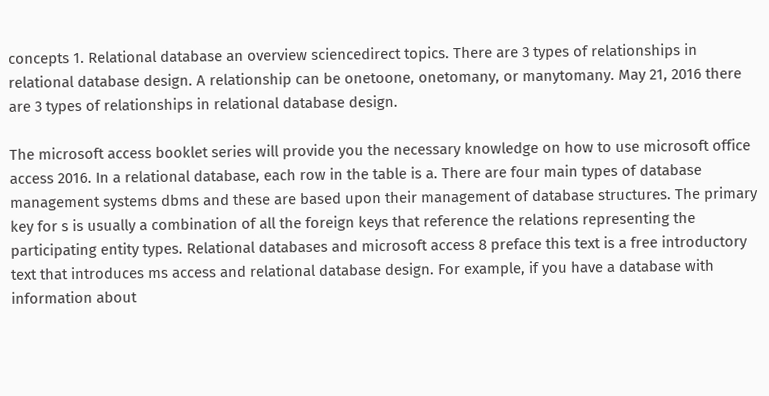concepts 1. Relational database an overview sciencedirect topics. There are 3 types of relationships in relational database design. A relationship can be onetoone, onetomany, or manytomany. May 21, 2016 there are 3 types of relationships in relational database design.

The microsoft access booklet series will provide you the necessary knowledge on how to use microsoft office access 2016. In a relational database, each row in the table is a. There are four main types of database management systems dbms and these are based upon their management of database structures. The primary key for s is usually a combination of all the foreign keys that reference the relations representing the participating entity types. Relational databases and microsoft access 8 preface this text is a free introductory text that introduces ms access and relational database design. For example, if you have a database with information about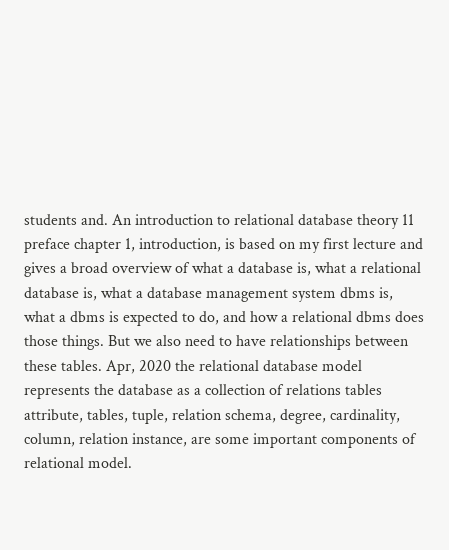students and. An introduction to relational database theory 11 preface chapter 1, introduction, is based on my first lecture and gives a broad overview of what a database is, what a relational database is, what a database management system dbms is, what a dbms is expected to do, and how a relational dbms does those things. But we also need to have relationships between these tables. Apr, 2020 the relational database model represents the database as a collection of relations tables attribute, tables, tuple, relation schema, degree, cardinality, column, relation instance, are some important components of relational model.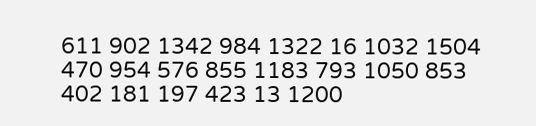611 902 1342 984 1322 16 1032 1504 470 954 576 855 1183 793 1050 853 402 181 197 423 13 1200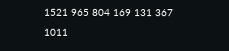1521 965 804 169 131 367 1011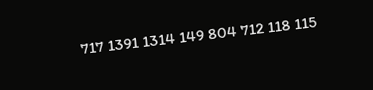717 1391 1314 149 804 712 118 115